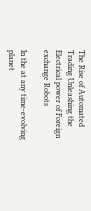The Rise of Automated Trading Unleashing the Electrical power of Foreign exchange Robots

In the at any time-evolving planet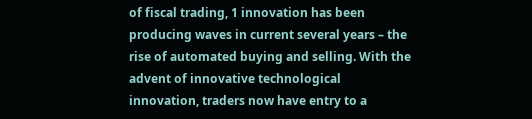of fiscal trading, 1 innovation has been producing waves in current several years – the rise of automated buying and selling. With the advent of innovative technological innovation, traders now have entry to a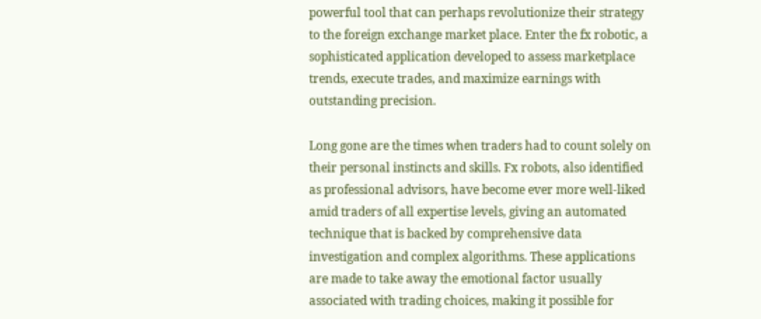powerful tool that can perhaps revolutionize their strategy to the foreign exchange market place. Enter the fx robotic, a sophisticated application developed to assess marketplace trends, execute trades, and maximize earnings with outstanding precision.

Long gone are the times when traders had to count solely on their personal instincts and skills. Fx robots, also identified as professional advisors, have become ever more well-liked amid traders of all expertise levels, giving an automated technique that is backed by comprehensive data investigation and complex algorithms. These applications are made to take away the emotional factor usually associated with trading choices, making it possible for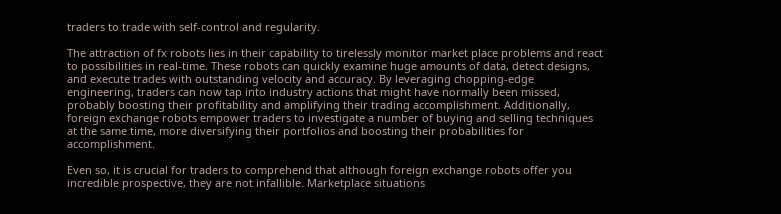traders to trade with self-control and regularity.

The attraction of fx robots lies in their capability to tirelessly monitor market place problems and react to possibilities in real-time. These robots can quickly examine huge amounts of data, detect designs, and execute trades with outstanding velocity and accuracy. By leveraging chopping-edge engineering, traders can now tap into industry actions that might have normally been missed, probably boosting their profitability and amplifying their trading accomplishment. Additionally, foreign exchange robots empower traders to investigate a number of buying and selling techniques at the same time, more diversifying their portfolios and boosting their probabilities for accomplishment.

Even so, it is crucial for traders to comprehend that although foreign exchange robots offer you incredible prospective, they are not infallible. Marketplace situations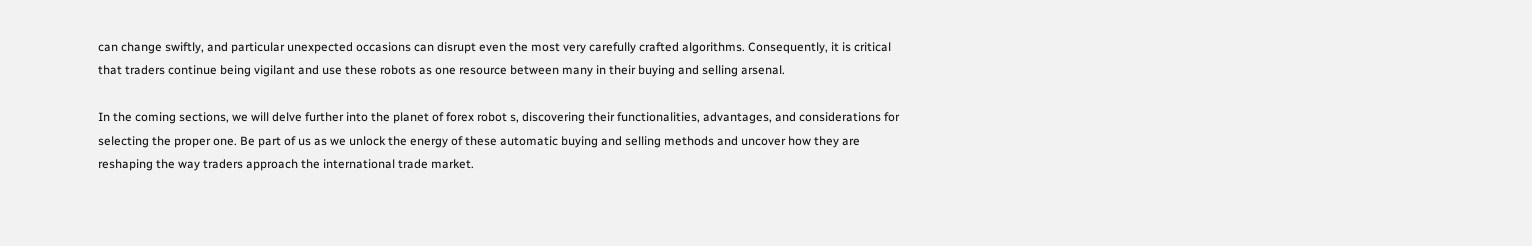can change swiftly, and particular unexpected occasions can disrupt even the most very carefully crafted algorithms. Consequently, it is critical that traders continue being vigilant and use these robots as one resource between many in their buying and selling arsenal.

In the coming sections, we will delve further into the planet of forex robot s, discovering their functionalities, advantages, and considerations for selecting the proper one. Be part of us as we unlock the energy of these automatic buying and selling methods and uncover how they are reshaping the way traders approach the international trade market.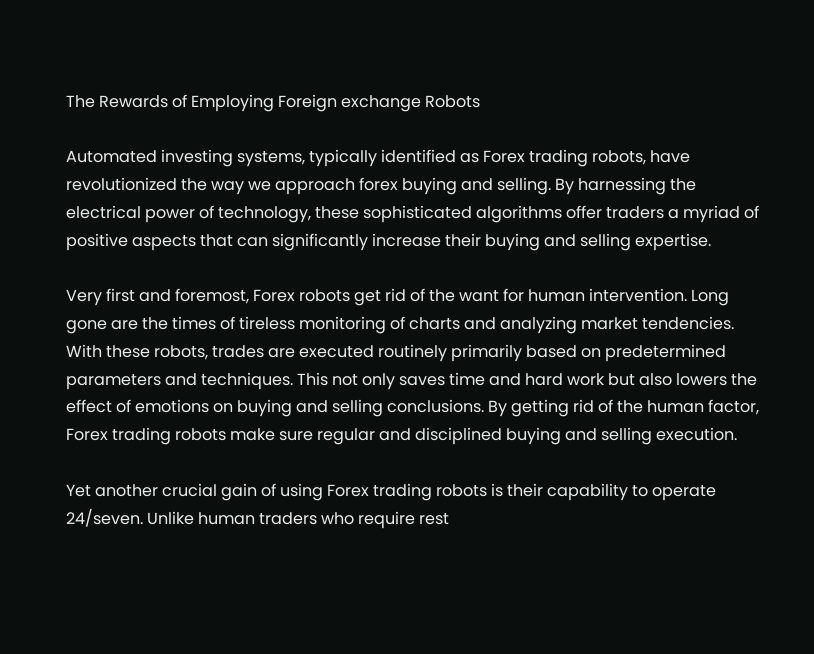The Rewards of Employing Foreign exchange Robots

Automated investing systems, typically identified as Forex trading robots, have revolutionized the way we approach forex buying and selling. By harnessing the electrical power of technology, these sophisticated algorithms offer traders a myriad of positive aspects that can significantly increase their buying and selling expertise.

Very first and foremost, Forex robots get rid of the want for human intervention. Long gone are the times of tireless monitoring of charts and analyzing market tendencies. With these robots, trades are executed routinely primarily based on predetermined parameters and techniques. This not only saves time and hard work but also lowers the effect of emotions on buying and selling conclusions. By getting rid of the human factor, Forex trading robots make sure regular and disciplined buying and selling execution.

Yet another crucial gain of using Forex trading robots is their capability to operate 24/seven. Unlike human traders who require rest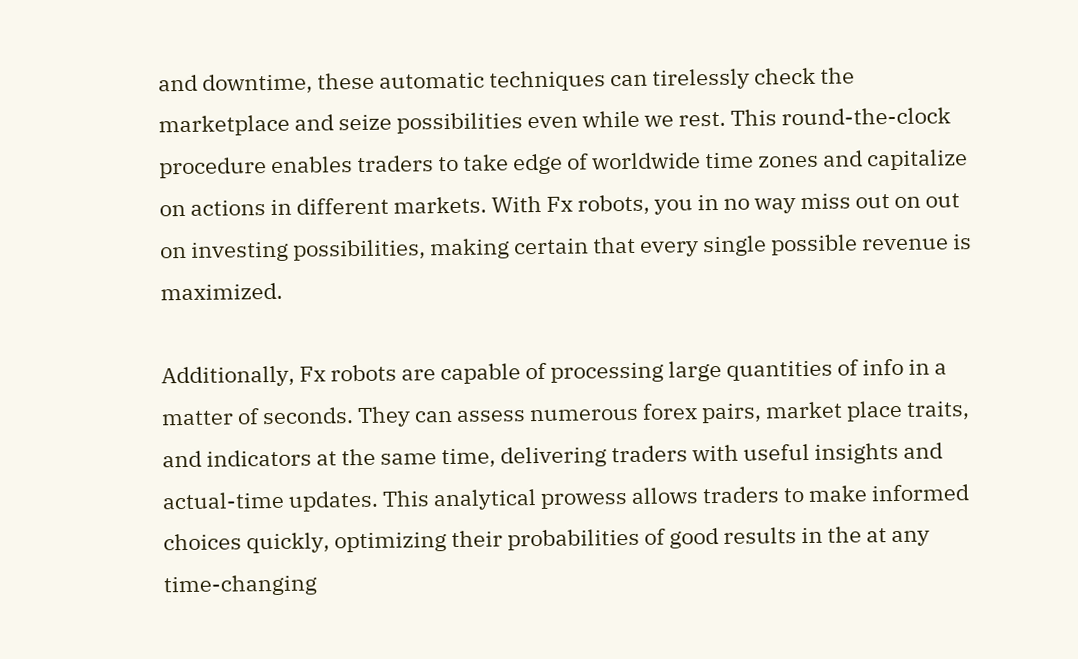and downtime, these automatic techniques can tirelessly check the marketplace and seize possibilities even while we rest. This round-the-clock procedure enables traders to take edge of worldwide time zones and capitalize on actions in different markets. With Fx robots, you in no way miss out on out on investing possibilities, making certain that every single possible revenue is maximized.

Additionally, Fx robots are capable of processing large quantities of info in a matter of seconds. They can assess numerous forex pairs, market place traits, and indicators at the same time, delivering traders with useful insights and actual-time updates. This analytical prowess allows traders to make informed choices quickly, optimizing their probabilities of good results in the at any time-changing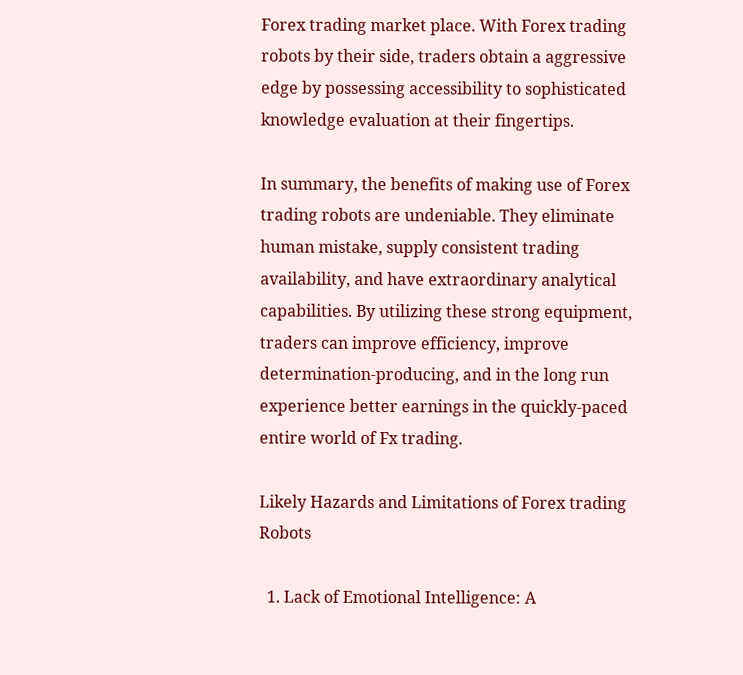Forex trading market place. With Forex trading robots by their side, traders obtain a aggressive edge by possessing accessibility to sophisticated knowledge evaluation at their fingertips.

In summary, the benefits of making use of Forex trading robots are undeniable. They eliminate human mistake, supply consistent trading availability, and have extraordinary analytical capabilities. By utilizing these strong equipment, traders can improve efficiency, improve determination-producing, and in the long run experience better earnings in the quickly-paced entire world of Fx trading.

Likely Hazards and Limitations of Forex trading Robots

  1. Lack of Emotional Intelligence: A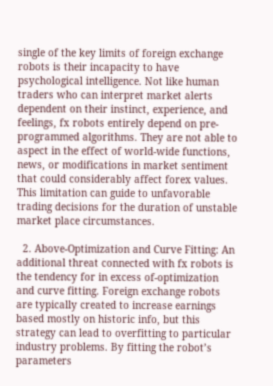single of the key limits of foreign exchange robots is their incapacity to have psychological intelligence. Not like human traders who can interpret market alerts dependent on their instinct, experience, and feelings, fx robots entirely depend on pre-programmed algorithms. They are not able to aspect in the effect of world-wide functions, news, or modifications in market sentiment that could considerably affect forex values. This limitation can guide to unfavorable trading decisions for the duration of unstable market place circumstances.

  2. Above-Optimization and Curve Fitting: An additional threat connected with fx robots is the tendency for in excess of-optimization and curve fitting. Foreign exchange robots are typically created to increase earnings based mostly on historic info, but this strategy can lead to overfitting to particular industry problems. By fitting the robot’s parameters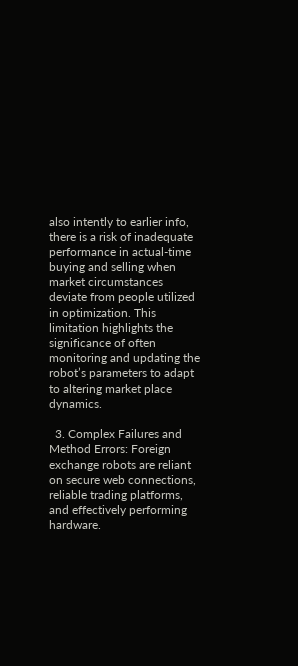also intently to earlier info, there is a risk of inadequate performance in actual-time buying and selling when market circumstances deviate from people utilized in optimization. This limitation highlights the significance of often monitoring and updating the robot’s parameters to adapt to altering market place dynamics.

  3. Complex Failures and Method Errors: Foreign exchange robots are reliant on secure web connections, reliable trading platforms, and effectively performing hardware.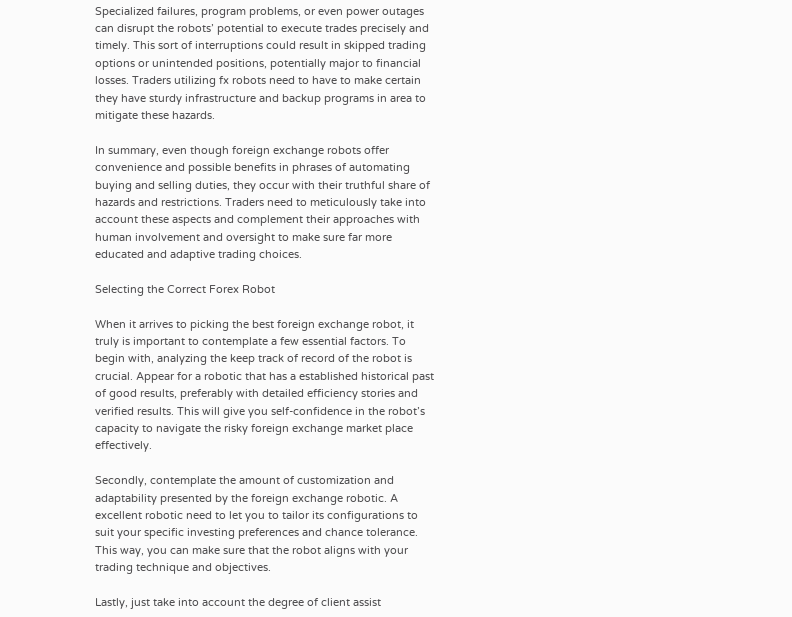Specialized failures, program problems, or even power outages can disrupt the robots’ potential to execute trades precisely and timely. This sort of interruptions could result in skipped trading options or unintended positions, potentially major to financial losses. Traders utilizing fx robots need to have to make certain they have sturdy infrastructure and backup programs in area to mitigate these hazards.

In summary, even though foreign exchange robots offer convenience and possible benefits in phrases of automating buying and selling duties, they occur with their truthful share of hazards and restrictions. Traders need to meticulously take into account these aspects and complement their approaches with human involvement and oversight to make sure far more educated and adaptive trading choices.

Selecting the Correct Forex Robot

When it arrives to picking the best foreign exchange robot, it truly is important to contemplate a few essential factors. To begin with, analyzing the keep track of record of the robot is crucial. Appear for a robotic that has a established historical past of good results, preferably with detailed efficiency stories and verified results. This will give you self-confidence in the robot’s capacity to navigate the risky foreign exchange market place effectively.

Secondly, contemplate the amount of customization and adaptability presented by the foreign exchange robotic. A excellent robotic need to let you to tailor its configurations to suit your specific investing preferences and chance tolerance. This way, you can make sure that the robot aligns with your trading technique and objectives.

Lastly, just take into account the degree of client assist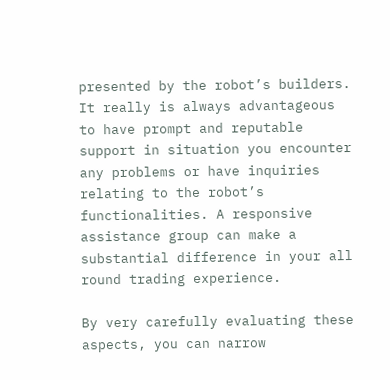presented by the robot’s builders. It really is always advantageous to have prompt and reputable support in situation you encounter any problems or have inquiries relating to the robot’s functionalities. A responsive assistance group can make a substantial difference in your all round trading experience.

By very carefully evaluating these aspects, you can narrow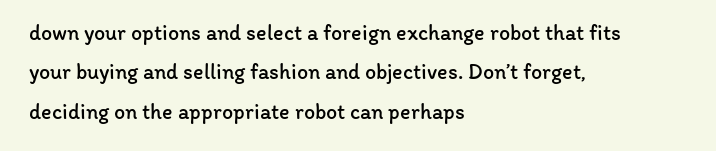down your options and select a foreign exchange robot that fits your buying and selling fashion and objectives. Don’t forget, deciding on the appropriate robot can perhaps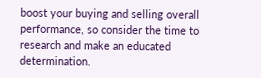boost your buying and selling overall performance, so consider the time to research and make an educated determination.